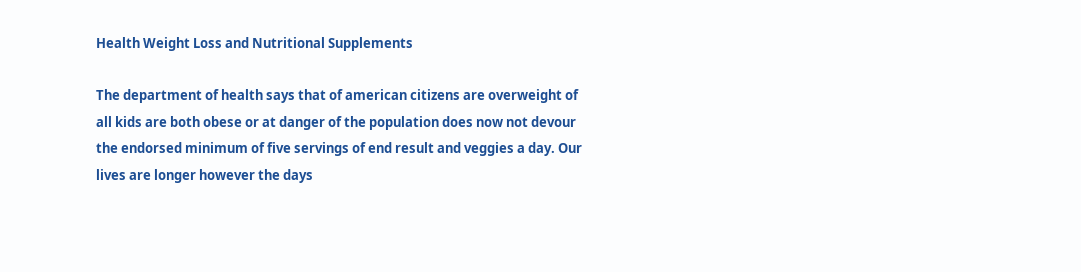Health Weight Loss and Nutritional Supplements

The department of health says that of american citizens are overweight of all kids are both obese or at danger of the population does now not devour the endorsed minimum of five servings of end result and veggies a day. Our lives are longer however the days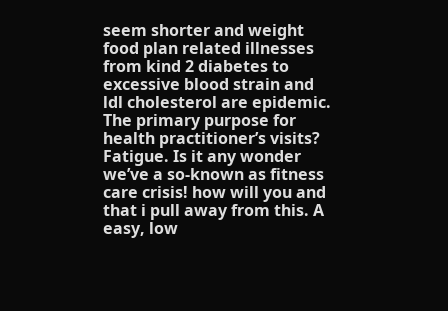seem shorter and weight food plan related illnesses from kind 2 diabetes to excessive blood strain and ldl cholesterol are epidemic. The primary purpose for health practitioner’s visits? Fatigue. Is it any wonder we’ve a so-known as fitness care crisis! how will you and that i pull away from this. A easy, low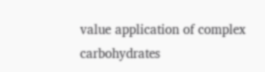value application of complex carbohydrates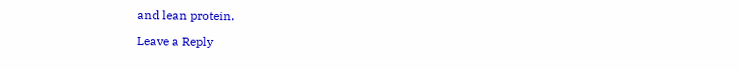and lean protein.

Leave a Reply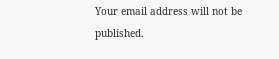Your email address will not be published.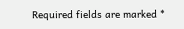Required fields are marked *